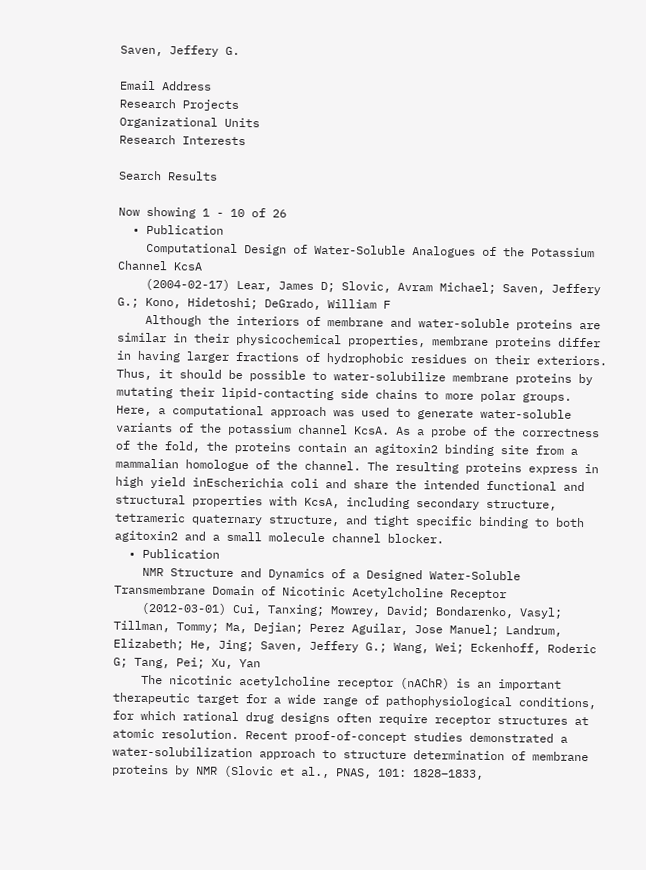Saven, Jeffery G.

Email Address
Research Projects
Organizational Units
Research Interests

Search Results

Now showing 1 - 10 of 26
  • Publication
    Computational Design of Water-Soluble Analogues of the Potassium Channel KcsA
    (2004-02-17) Lear, James D; Slovic, Avram Michael; Saven, Jeffery G.; Kono, Hidetoshi; DeGrado, William F
    Although the interiors of membrane and water-soluble proteins are similar in their physicochemical properties, membrane proteins differ in having larger fractions of hydrophobic residues on their exteriors. Thus, it should be possible to water-solubilize membrane proteins by mutating their lipid-contacting side chains to more polar groups. Here, a computational approach was used to generate water-soluble variants of the potassium channel KcsA. As a probe of the correctness of the fold, the proteins contain an agitoxin2 binding site from a mammalian homologue of the channel. The resulting proteins express in high yield inEscherichia coli and share the intended functional and structural properties with KcsA, including secondary structure, tetrameric quaternary structure, and tight specific binding to both agitoxin2 and a small molecule channel blocker.
  • Publication
    NMR Structure and Dynamics of a Designed Water-Soluble Transmembrane Domain of Nicotinic Acetylcholine Receptor
    (2012-03-01) Cui, Tanxing; Mowrey, David; Bondarenko, Vasyl; Tillman, Tommy; Ma, Dejian; Perez Aguilar, Jose Manuel; Landrum, Elizabeth; He, Jing; Saven, Jeffery G.; Wang, Wei; Eckenhoff, Roderic G; Tang, Pei; Xu, Yan
    The nicotinic acetylcholine receptor (nAChR) is an important therapeutic target for a wide range of pathophysiological conditions, for which rational drug designs often require receptor structures at atomic resolution. Recent proof-of-concept studies demonstrated a water-solubilization approach to structure determination of membrane proteins by NMR (Slovic et al., PNAS, 101: 1828–1833,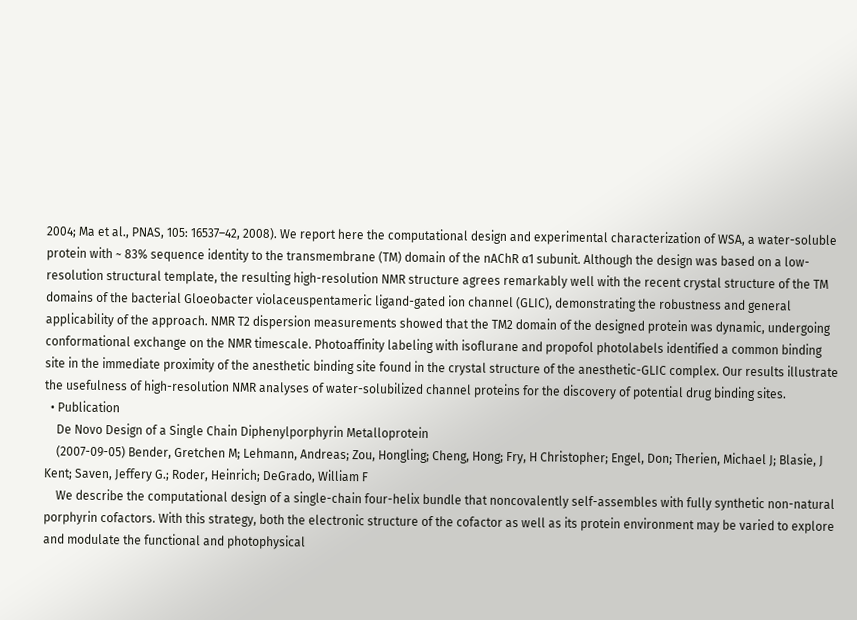2004; Ma et al., PNAS, 105: 16537–42, 2008). We report here the computational design and experimental characterization of WSA, a water-soluble protein with ~ 83% sequence identity to the transmembrane (TM) domain of the nAChR α1 subunit. Although the design was based on a low-resolution structural template, the resulting high-resolution NMR structure agrees remarkably well with the recent crystal structure of the TM domains of the bacterial Gloeobacter violaceuspentameric ligand-gated ion channel (GLIC), demonstrating the robustness and general applicability of the approach. NMR T2 dispersion measurements showed that the TM2 domain of the designed protein was dynamic, undergoing conformational exchange on the NMR timescale. Photoaffinity labeling with isoflurane and propofol photolabels identified a common binding site in the immediate proximity of the anesthetic binding site found in the crystal structure of the anesthetic-GLIC complex. Our results illustrate the usefulness of high-resolution NMR analyses of water-solubilized channel proteins for the discovery of potential drug binding sites.
  • Publication
    De Novo Design of a Single Chain Diphenylporphyrin Metalloprotein
    (2007-09-05) Bender, Gretchen M; Lehmann, Andreas; Zou, Hongling; Cheng, Hong; Fry, H Christopher; Engel, Don; Therien, Michael J; Blasie, J Kent; Saven, Jeffery G.; Roder, Heinrich; DeGrado, William F
    We describe the computational design of a single-chain four-helix bundle that noncovalently self-assembles with fully synthetic non-natural porphyrin cofactors. With this strategy, both the electronic structure of the cofactor as well as its protein environment may be varied to explore and modulate the functional and photophysical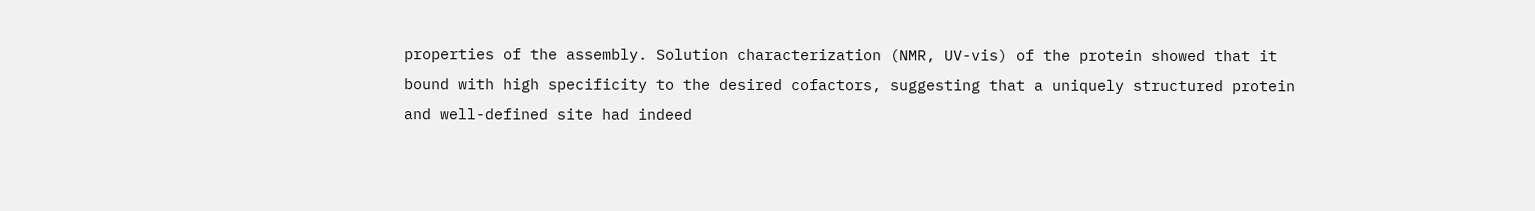properties of the assembly. Solution characterization (NMR, UV-vis) of the protein showed that it bound with high specificity to the desired cofactors, suggesting that a uniquely structured protein and well-defined site had indeed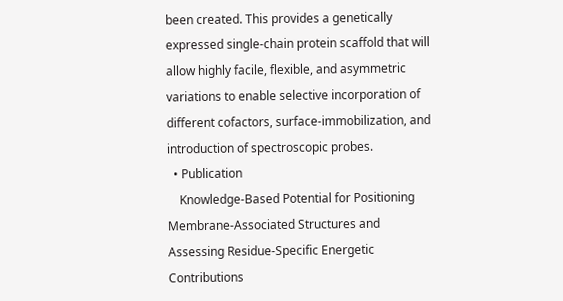been created. This provides a genetically expressed single-chain protein scaffold that will allow highly facile, flexible, and asymmetric variations to enable selective incorporation of different cofactors, surface-immobilization, and introduction of spectroscopic probes.
  • Publication
    Knowledge-Based Potential for Positioning Membrane-Associated Structures and Assessing Residue-Specific Energetic Contributions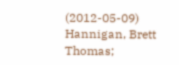(2012-05-09) Hannigan, Brett Thomas;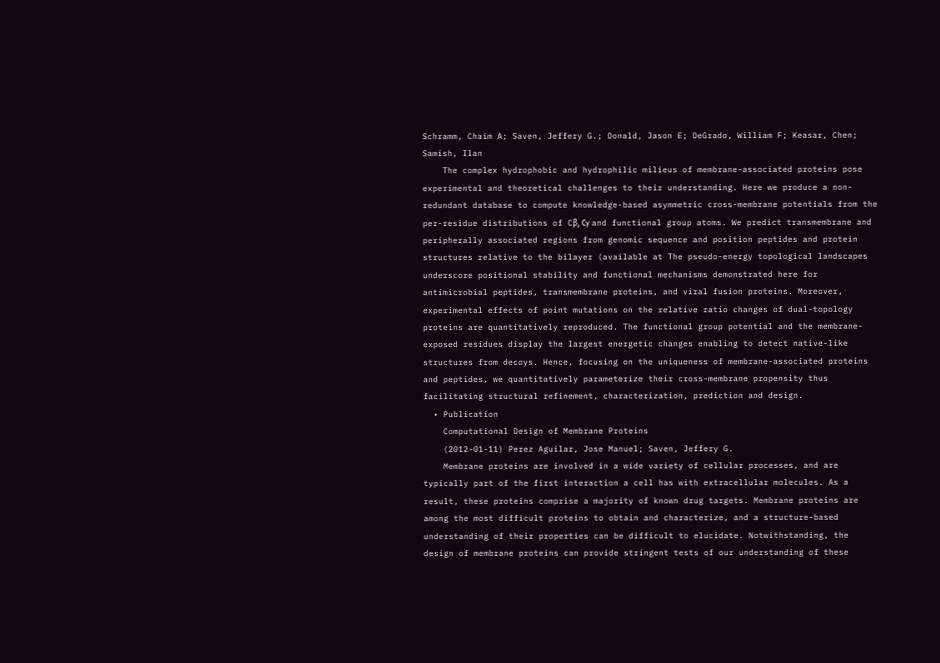Schramm, Chaim A; Saven, Jeffery G.; Donald, Jason E; DeGrado, William F; Keasar, Chen; Samish, Ilan
    The complex hydrophobic and hydrophilic milieus of membrane-associated proteins pose experimental and theoretical challenges to their understanding. Here we produce a non-redundant database to compute knowledge-based asymmetric cross-membrane potentials from the per-residue distributions of Cβ, Cγ and functional group atoms. We predict transmembrane and peripherally associated regions from genomic sequence and position peptides and protein structures relative to the bilayer (available at The pseudo-energy topological landscapes underscore positional stability and functional mechanisms demonstrated here for antimicrobial peptides, transmembrane proteins, and viral fusion proteins. Moreover, experimental effects of point mutations on the relative ratio changes of dual-topology proteins are quantitatively reproduced. The functional group potential and the membrane-exposed residues display the largest energetic changes enabling to detect native-like structures from decoys. Hence, focusing on the uniqueness of membrane-associated proteins and peptides, we quantitatively parameterize their cross-membrane propensity thus facilitating structural refinement, characterization, prediction and design.
  • Publication
    Computational Design of Membrane Proteins
    (2012-01-11) Perez Aguilar, Jose Manuel; Saven, Jeffery G.
    Membrane proteins are involved in a wide variety of cellular processes, and are typically part of the first interaction a cell has with extracellular molecules. As a result, these proteins comprise a majority of known drug targets. Membrane proteins are among the most difficult proteins to obtain and characterize, and a structure-based understanding of their properties can be difficult to elucidate. Notwithstanding, the design of membrane proteins can provide stringent tests of our understanding of these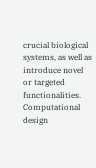crucial biological systems, as well as introduce novel or targeted functionalities. Computational design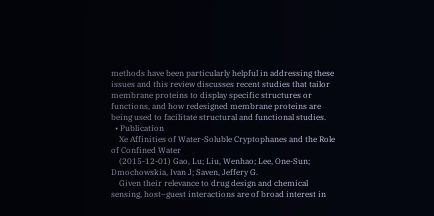methods have been particularly helpful in addressing these issues and this review discusses recent studies that tailor membrane proteins to display specific structures or functions, and how redesigned membrane proteins are being used to facilitate structural and functional studies.
  • Publication
    Xe Affinities of Water-Soluble Cryptophanes and the Role of Confined Water
    (2015-12-01) Gao, Lu; Liu, Wenhao; Lee, One-Sun; Dmochowskia, Ivan J; Saven, Jeffery G.
    Given their relevance to drug design and chemical sensing, host–guest interactions are of broad interest in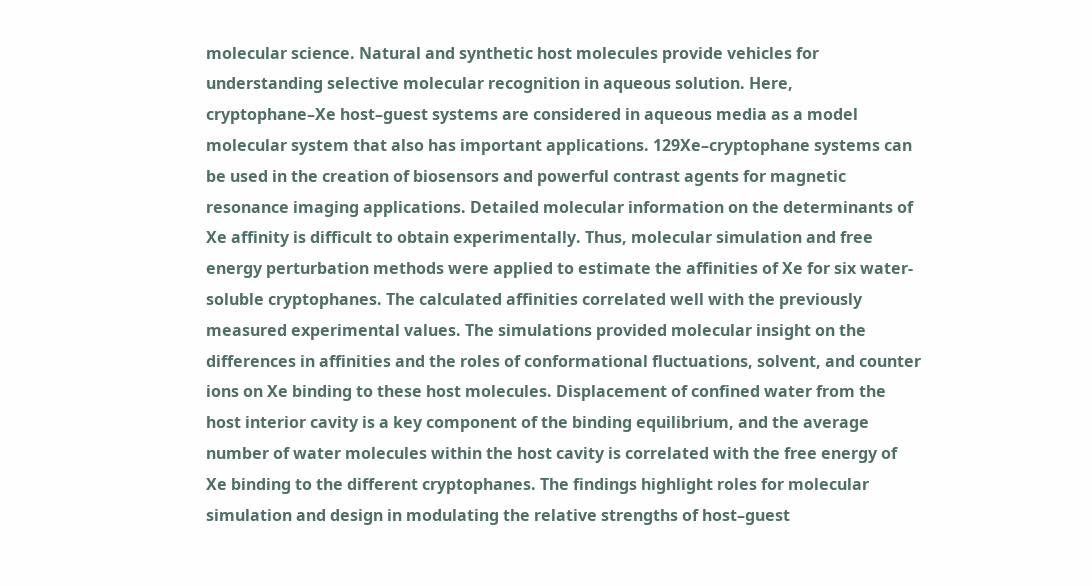molecular science. Natural and synthetic host molecules provide vehicles for understanding selective molecular recognition in aqueous solution. Here, cryptophane–Xe host–guest systems are considered in aqueous media as a model molecular system that also has important applications. 129Xe–cryptophane systems can be used in the creation of biosensors and powerful contrast agents for magnetic resonance imaging applications. Detailed molecular information on the determinants of Xe affinity is difficult to obtain experimentally. Thus, molecular simulation and free energy perturbation methods were applied to estimate the affinities of Xe for six water-soluble cryptophanes. The calculated affinities correlated well with the previously measured experimental values. The simulations provided molecular insight on the differences in affinities and the roles of conformational fluctuations, solvent, and counter ions on Xe binding to these host molecules. Displacement of confined water from the host interior cavity is a key component of the binding equilibrium, and the average number of water molecules within the host cavity is correlated with the free energy of Xe binding to the different cryptophanes. The findings highlight roles for molecular simulation and design in modulating the relative strengths of host–guest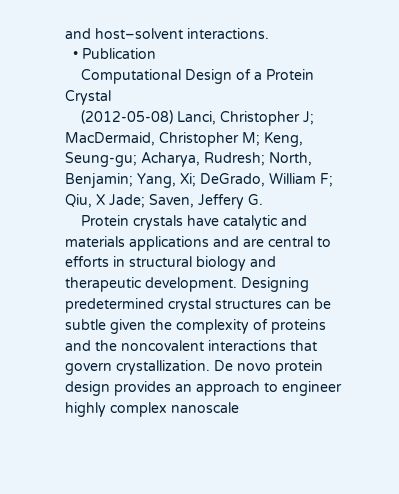and host–solvent interactions.
  • Publication
    Computational Design of a Protein Crystal
    (2012-05-08) Lanci, Christopher J; MacDermaid, Christopher M; Keng, Seung-gu; Acharya, Rudresh; North, Benjamin; Yang, Xi; DeGrado, William F; Qiu, X Jade; Saven, Jeffery G.
    Protein crystals have catalytic and materials applications and are central to efforts in structural biology and therapeutic development. Designing predetermined crystal structures can be subtle given the complexity of proteins and the noncovalent interactions that govern crystallization. De novo protein design provides an approach to engineer highly complex nanoscale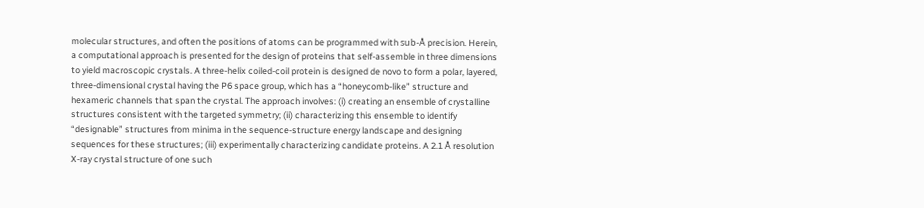molecular structures, and often the positions of atoms can be programmed with sub-Å precision. Herein, a computational approach is presented for the design of proteins that self-assemble in three dimensions to yield macroscopic crystals. A three-helix coiled-coil protein is designed de novo to form a polar, layered, three-dimensional crystal having the P6 space group, which has a “honeycomb-like” structure and hexameric channels that span the crystal. The approach involves: (i) creating an ensemble of crystalline structures consistent with the targeted symmetry; (ii) characterizing this ensemble to identify “designable” structures from minima in the sequence-structure energy landscape and designing sequences for these structures; (iii) experimentally characterizing candidate proteins. A 2.1 Å resolution X-ray crystal structure of one such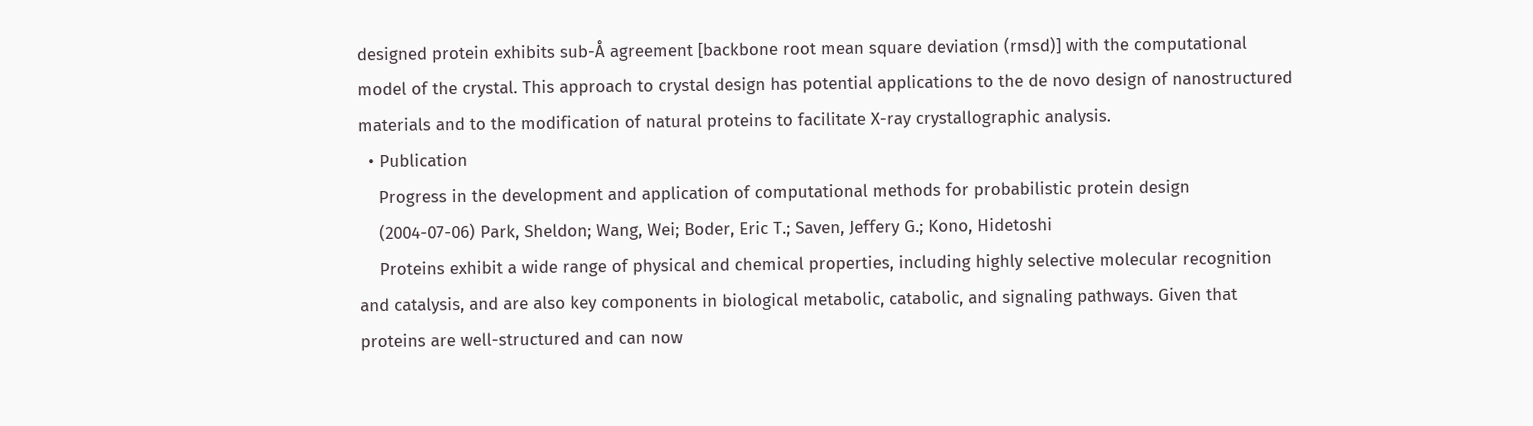designed protein exhibits sub-Å agreement [backbone root mean square deviation (rmsd)] with the computational model of the crystal. This approach to crystal design has potential applications to the de novo design of nanostructured materials and to the modification of natural proteins to facilitate X-ray crystallographic analysis.
  • Publication
    Progress in the development and application of computational methods for probabilistic protein design
    (2004-07-06) Park, Sheldon; Wang, Wei; Boder, Eric T.; Saven, Jeffery G.; Kono, Hidetoshi
    Proteins exhibit a wide range of physical and chemical properties, including highly selective molecular recognition and catalysis, and are also key components in biological metabolic, catabolic, and signaling pathways. Given that proteins are well-structured and can now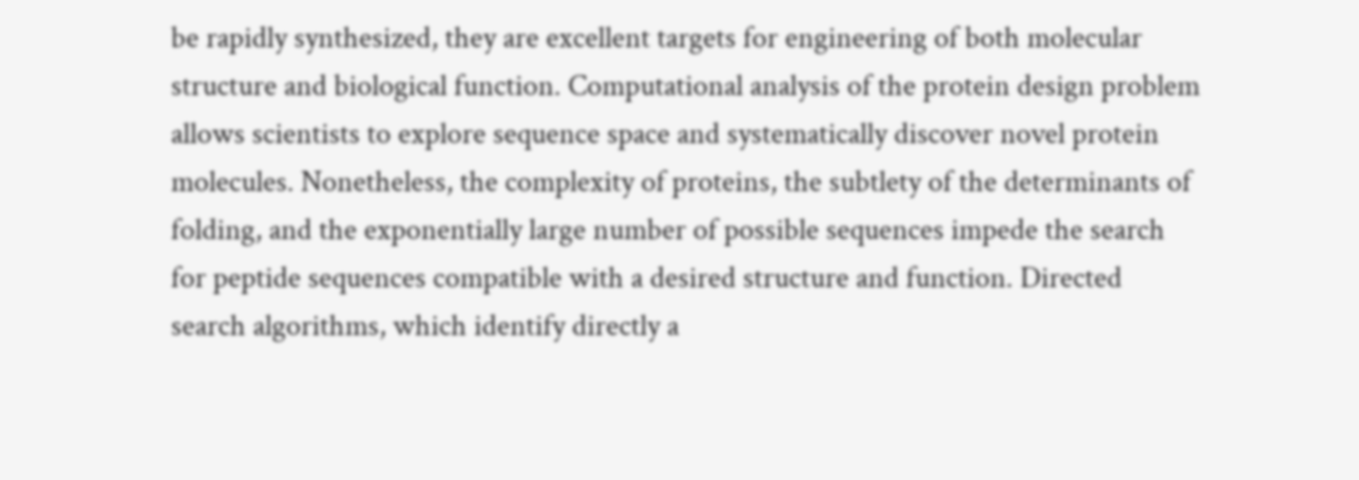be rapidly synthesized, they are excellent targets for engineering of both molecular structure and biological function. Computational analysis of the protein design problem allows scientists to explore sequence space and systematically discover novel protein molecules. Nonetheless, the complexity of proteins, the subtlety of the determinants of folding, and the exponentially large number of possible sequences impede the search for peptide sequences compatible with a desired structure and function. Directed search algorithms, which identify directly a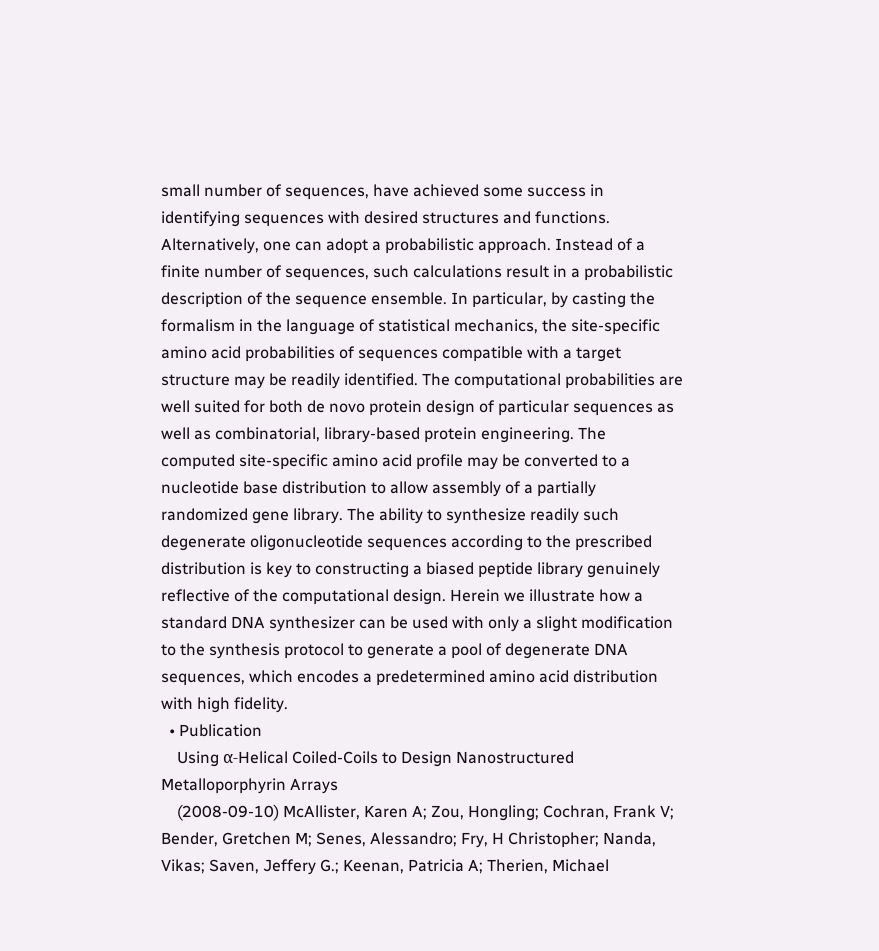small number of sequences, have achieved some success in identifying sequences with desired structures and functions. Alternatively, one can adopt a probabilistic approach. Instead of a finite number of sequences, such calculations result in a probabilistic description of the sequence ensemble. In particular, by casting the formalism in the language of statistical mechanics, the site-specific amino acid probabilities of sequences compatible with a target structure may be readily identified. The computational probabilities are well suited for both de novo protein design of particular sequences as well as combinatorial, library-based protein engineering. The computed site-specific amino acid profile may be converted to a nucleotide base distribution to allow assembly of a partially randomized gene library. The ability to synthesize readily such degenerate oligonucleotide sequences according to the prescribed distribution is key to constructing a biased peptide library genuinely reflective of the computational design. Herein we illustrate how a standard DNA synthesizer can be used with only a slight modification to the synthesis protocol to generate a pool of degenerate DNA sequences, which encodes a predetermined amino acid distribution with high fidelity.
  • Publication
    Using α-Helical Coiled-Coils to Design Nanostructured Metalloporphyrin Arrays
    (2008-09-10) McAllister, Karen A; Zou, Hongling; Cochran, Frank V; Bender, Gretchen M; Senes, Alessandro; Fry, H Christopher; Nanda, Vikas; Saven, Jeffery G.; Keenan, Patricia A; Therien, Michael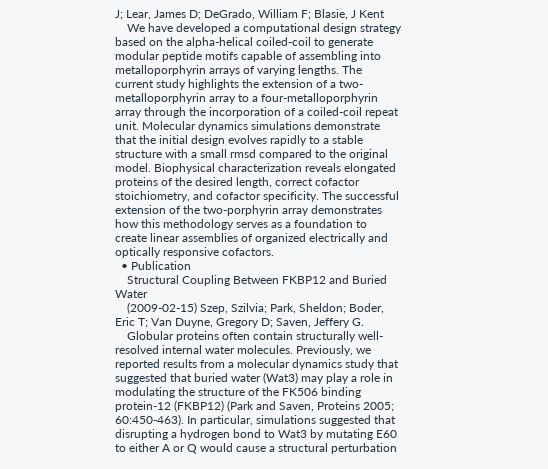J; Lear, James D; DeGrado, William F; Blasie, J Kent
    We have developed a computational design strategy based on the alpha-helical coiled-coil to generate modular peptide motifs capable of assembling into metalloporphyrin arrays of varying lengths. The current study highlights the extension of a two-metalloporphyrin array to a four-metalloporphyrin array through the incorporation of a coiled-coil repeat unit. Molecular dynamics simulations demonstrate that the initial design evolves rapidly to a stable structure with a small rmsd compared to the original model. Biophysical characterization reveals elongated proteins of the desired length, correct cofactor stoichiometry, and cofactor specificity. The successful extension of the two-porphyrin array demonstrates how this methodology serves as a foundation to create linear assemblies of organized electrically and optically responsive cofactors.
  • Publication
    Structural Coupling Between FKBP12 and Buried Water
    (2009-02-15) Szep, Szilvia; Park, Sheldon; Boder, Eric T; Van Duyne, Gregory D; Saven, Jeffery G.
    Globular proteins often contain structurally well-resolved internal water molecules. Previously, we reported results from a molecular dynamics study that suggested that buried water (Wat3) may play a role in modulating the structure of the FK506 binding protein-12 (FKBP12) (Park and Saven, Proteins 2005; 60:450-463). In particular, simulations suggested that disrupting a hydrogen bond to Wat3 by mutating E60 to either A or Q would cause a structural perturbation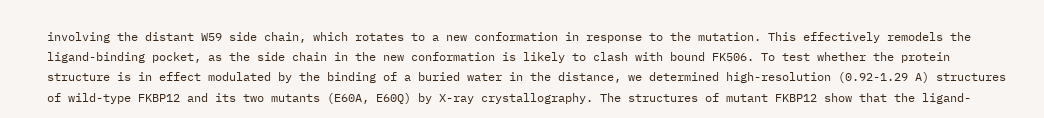involving the distant W59 side chain, which rotates to a new conformation in response to the mutation. This effectively remodels the ligand-binding pocket, as the side chain in the new conformation is likely to clash with bound FK506. To test whether the protein structure is in effect modulated by the binding of a buried water in the distance, we determined high-resolution (0.92-1.29 A) structures of wild-type FKBP12 and its two mutants (E60A, E60Q) by X-ray crystallography. The structures of mutant FKBP12 show that the ligand-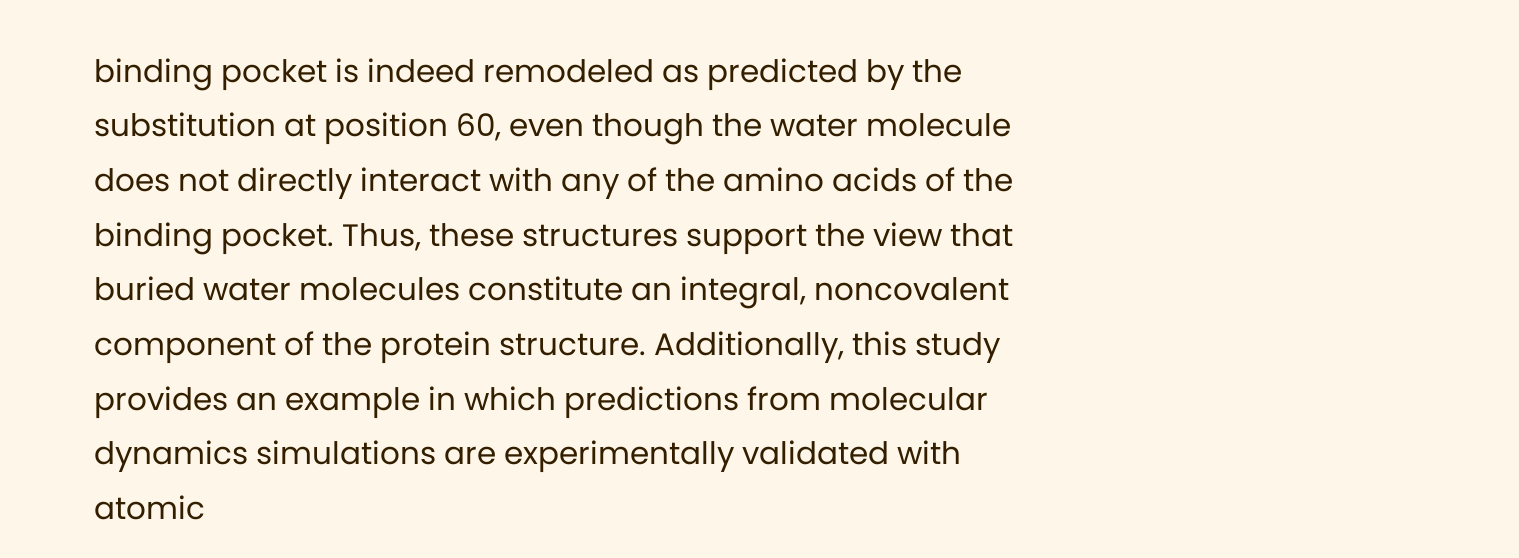binding pocket is indeed remodeled as predicted by the substitution at position 60, even though the water molecule does not directly interact with any of the amino acids of the binding pocket. Thus, these structures support the view that buried water molecules constitute an integral, noncovalent component of the protein structure. Additionally, this study provides an example in which predictions from molecular dynamics simulations are experimentally validated with atomic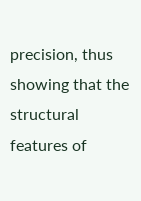precision, thus showing that the structural features of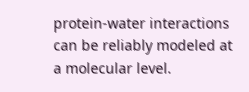protein-water interactions can be reliably modeled at a molecular level.